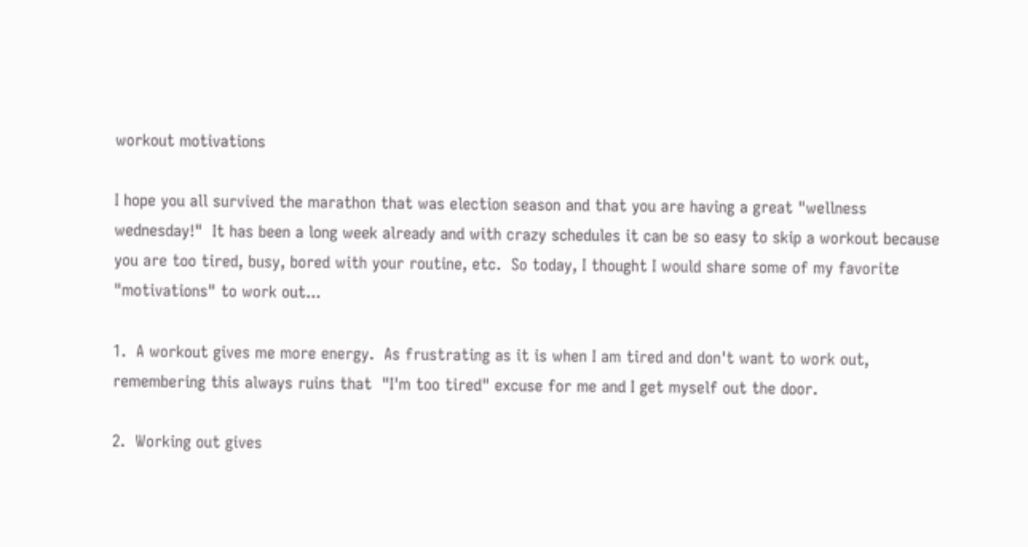workout motivations

I hope you all survived the marathon that was election season and that you are having a great "wellness wednesday!"  It has been a long week already and with crazy schedules it can be so easy to skip a workout because you are too tired, busy, bored with your routine, etc.  So today, I thought I would share some of my favorite "motivations" to work out...

1.  A workout gives me more energy.  As frustrating as it is when I am tired and don't want to work out, remembering this always ruins that  "I'm too tired" excuse for me and I get myself out the door.

2.  Working out gives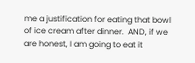me a justification for eating that bowl of ice cream after dinner.  AND, if we are honest, I am going to eat it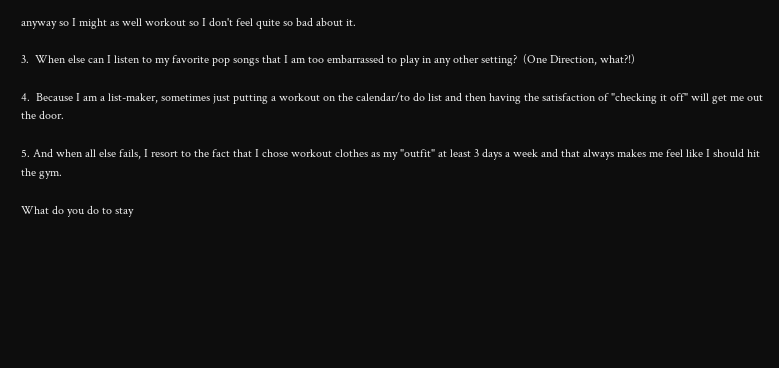anyway so I might as well workout so I don't feel quite so bad about it.

3.  When else can I listen to my favorite pop songs that I am too embarrassed to play in any other setting?  (One Direction, what?!)

4.  Because I am a list-maker, sometimes just putting a workout on the calendar/to do list and then having the satisfaction of "checking it off" will get me out the door.

5. And when all else fails, I resort to the fact that I chose workout clothes as my "outfit" at least 3 days a week and that always makes me feel like I should hit the gym.

What do you do to stay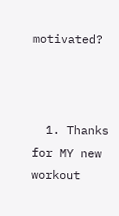motivated?



  1. Thanks for MY new workout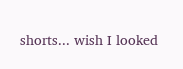shorts... wish I looked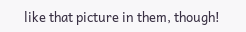like that picture in them, though!